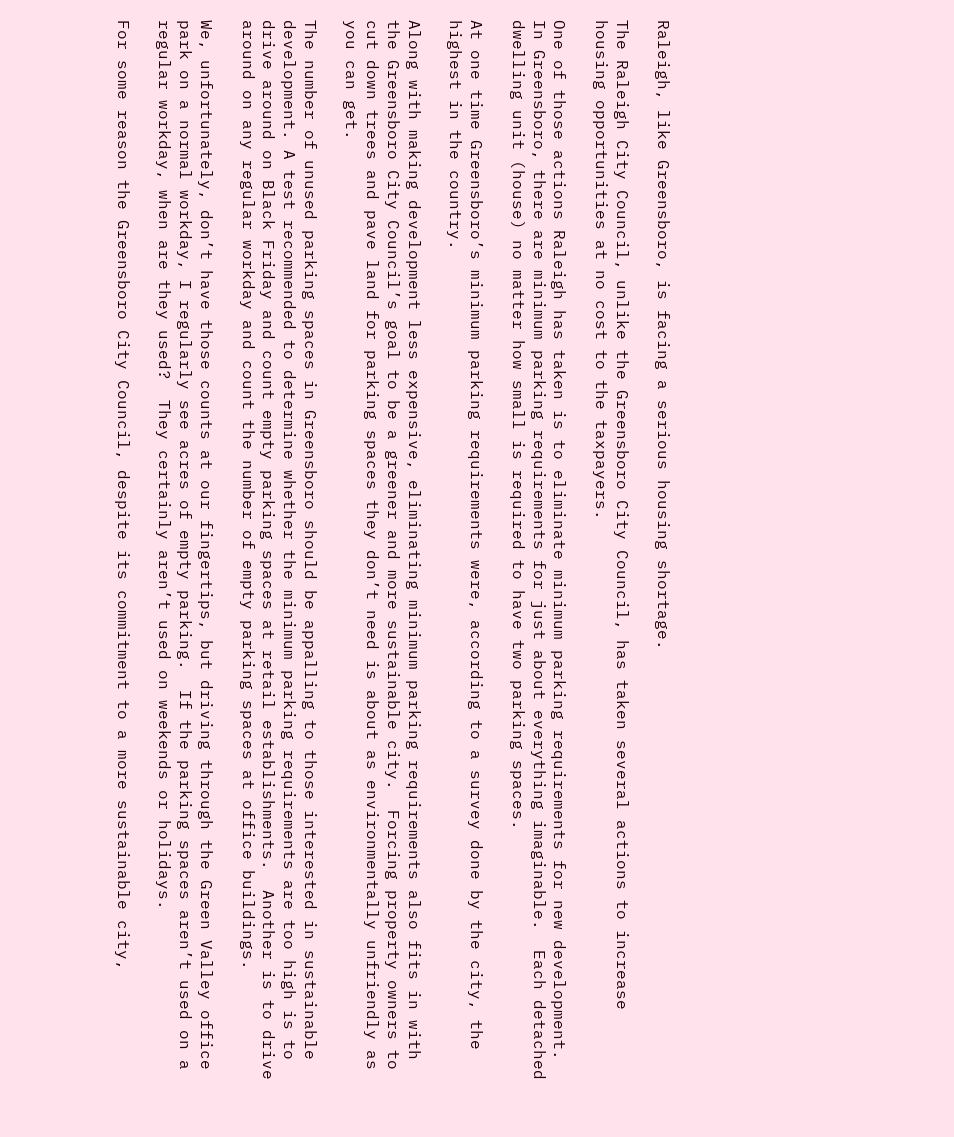Raleigh, like Greensboro, is facing a serious housing shortage.

The Raleigh City Council, unlike the Greensboro City Council, has taken several actions to increase housing opportunities at no cost to the taxpayers.

One of those actions Raleigh has taken is to eliminate minimum parking requirements for new development.  In Greensboro, there are minimum parking requirements for just about everything imaginable.  Each detached dwelling unit (house) no matter how small is required to have two parking spaces.

At one time Greensboro’s minimum parking requirements were, according to a survey done by the city, the highest in the country.

Along with making development less expensive, eliminating minimum parking requirements also fits in with the Greensboro City Council’s goal to be a greener and more sustainable city.  Forcing property owners to cut down trees and pave land for parking spaces they don’t need is about as environmentally unfriendly as you can get.

The number of unused parking spaces in Greensboro should be appalling to those interested in sustainable development. A test recommended to determine whether the minimum parking requirements are too high is to drive around on Black Friday and count empty parking spaces at retail establishments.  Another is to drive around on any regular workday and count the number of empty parking spaces at office buildings.

We, unfortunately, don’t have those counts at our fingertips, but driving through the Green Valley office park on a normal workday, I regularly see acres of empty parking.  If the parking spaces aren’t used on a regular workday, when are they used?  They certainly aren’t used on weekends or holidays.

For some reason the Greensboro City Council, despite its commitment to a more sustainable city,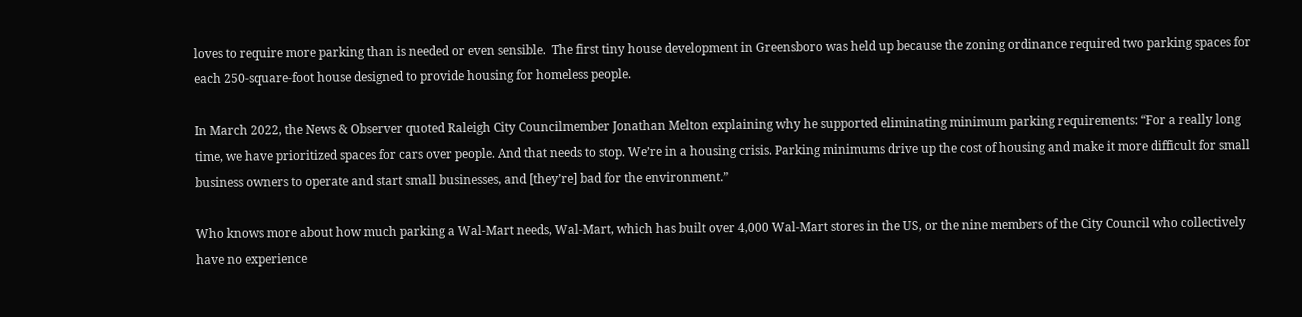loves to require more parking than is needed or even sensible.  The first tiny house development in Greensboro was held up because the zoning ordinance required two parking spaces for each 250-square-foot house designed to provide housing for homeless people.

In March 2022, the News & Observer quoted Raleigh City Councilmember Jonathan Melton explaining why he supported eliminating minimum parking requirements: “For a really long time, we have prioritized spaces for cars over people. And that needs to stop. We’re in a housing crisis. Parking minimums drive up the cost of housing and make it more difficult for small business owners to operate and start small businesses, and [they’re] bad for the environment.”

Who knows more about how much parking a Wal-Mart needs, Wal-Mart, which has built over 4,000 Wal-Mart stores in the US, or the nine members of the City Council who collectively have no experience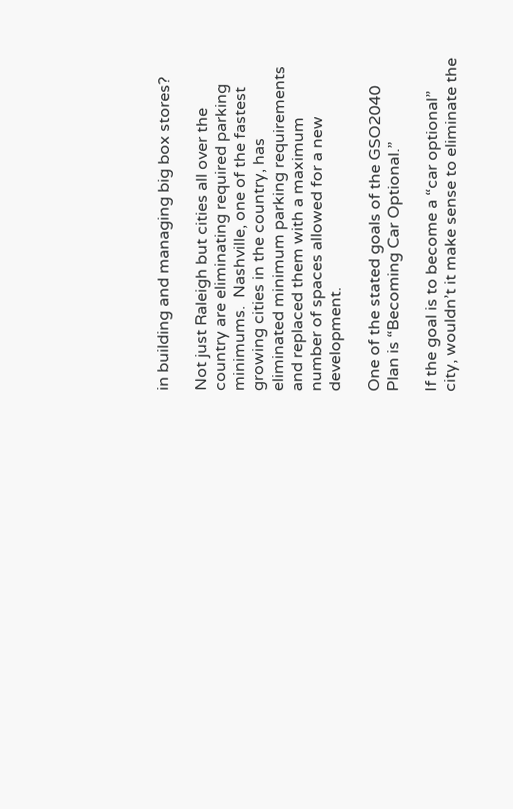in building and managing big box stores?

Not just Raleigh but cities all over the country are eliminating required parking minimums.  Nashville, one of the fastest growing cities in the country, has eliminated minimum parking requirements and replaced them with a maximum number of spaces allowed for a new development.

One of the stated goals of the GSO2040 Plan is “Becoming Car Optional.”

If the goal is to become a “car optional” city, wouldn’t it make sense to eliminate the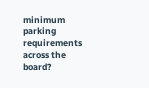minimum parking requirements across the board?